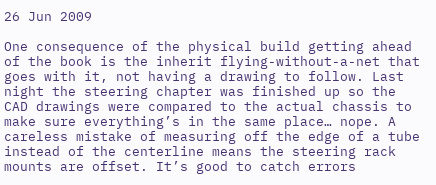26 Jun 2009

One consequence of the physical build getting ahead of the book is the inherit flying-without-a-net that goes with it, not having a drawing to follow. Last night the steering chapter was finished up so the CAD drawings were compared to the actual chassis to make sure everything’s in the same place… nope. A careless mistake of measuring off the edge of a tube instead of the centerline means the steering rack mounts are offset. It’s good to catch errors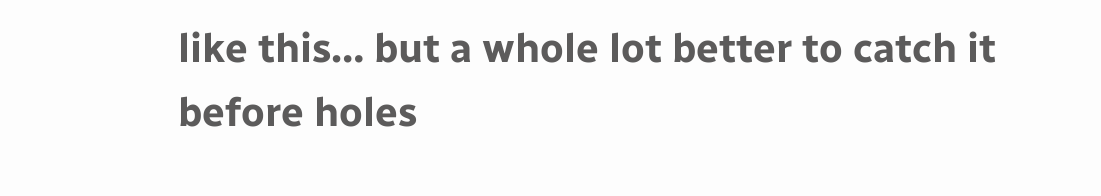like this… but a whole lot better to catch it before holes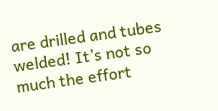are drilled and tubes welded! It’s not so much the effort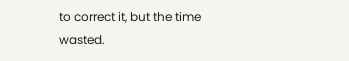to correct it, but the time wasted.